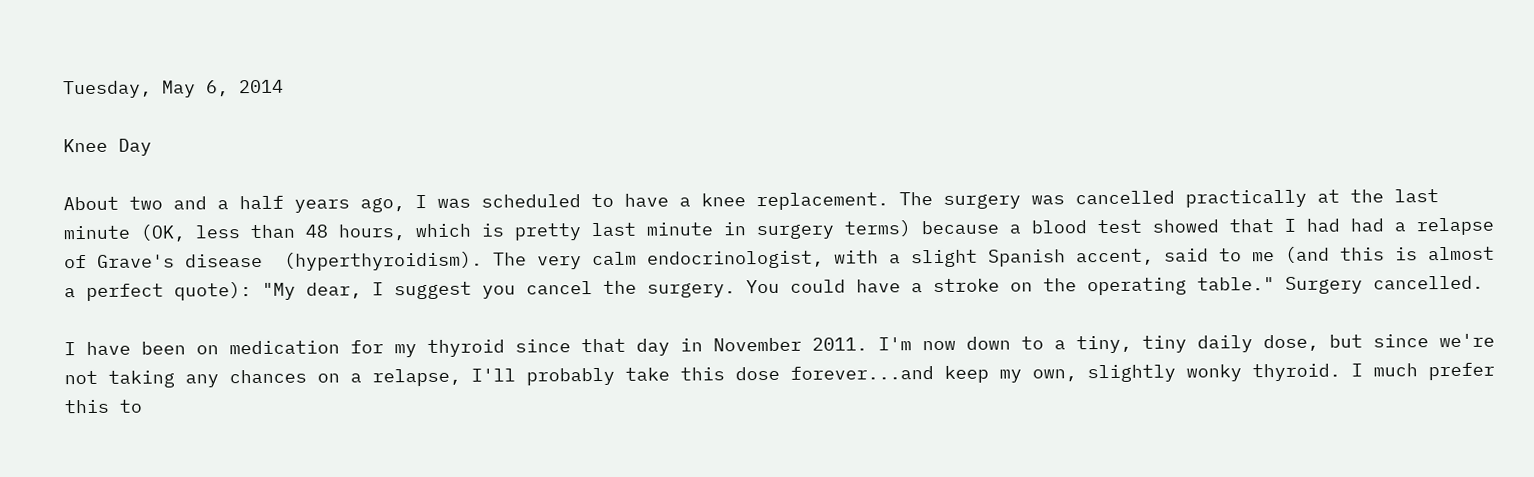Tuesday, May 6, 2014

Knee Day

About two and a half years ago, I was scheduled to have a knee replacement. The surgery was cancelled practically at the last minute (OK, less than 48 hours, which is pretty last minute in surgery terms) because a blood test showed that I had had a relapse of Grave's disease  (hyperthyroidism). The very calm endocrinologist, with a slight Spanish accent, said to me (and this is almost a perfect quote): "My dear, I suggest you cancel the surgery. You could have a stroke on the operating table." Surgery cancelled.

I have been on medication for my thyroid since that day in November 2011. I'm now down to a tiny, tiny daily dose, but since we're not taking any chances on a relapse, I'll probably take this dose forever...and keep my own, slightly wonky thyroid. I much prefer this to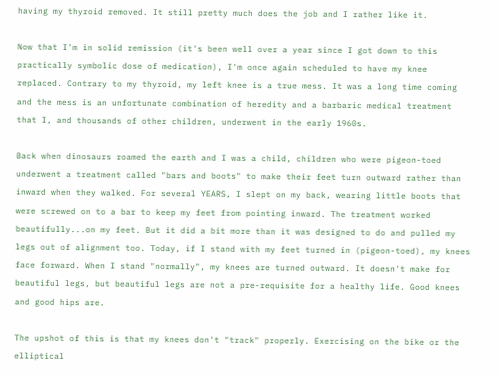having my thyroid removed. It still pretty much does the job and I rather like it.

Now that I'm in solid remission (it's been well over a year since I got down to this practically symbolic dose of medication), I'm once again scheduled to have my knee replaced. Contrary to my thyroid, my left knee is a true mess. It was a long time coming and the mess is an unfortunate combination of heredity and a barbaric medical treatment that I, and thousands of other children, underwent in the early 1960s.

Back when dinosaurs roamed the earth and I was a child, children who were pigeon-toed underwent a treatment called "bars and boots" to make their feet turn outward rather than inward when they walked. For several YEARS, I slept on my back, wearing little boots that were screwed on to a bar to keep my feet from pointing inward. The treatment worked beautifully...on my feet. But it did a bit more than it was designed to do and pulled my legs out of alignment too. Today, if I stand with my feet turned in (pigeon-toed), my knees face forward. When I stand "normally", my knees are turned outward. It doesn't make for beautiful legs, but beautiful legs are not a pre-requisite for a healthy life. Good knees and good hips are.

The upshot of this is that my knees don't "track" properly. Exercising on the bike or the elliptical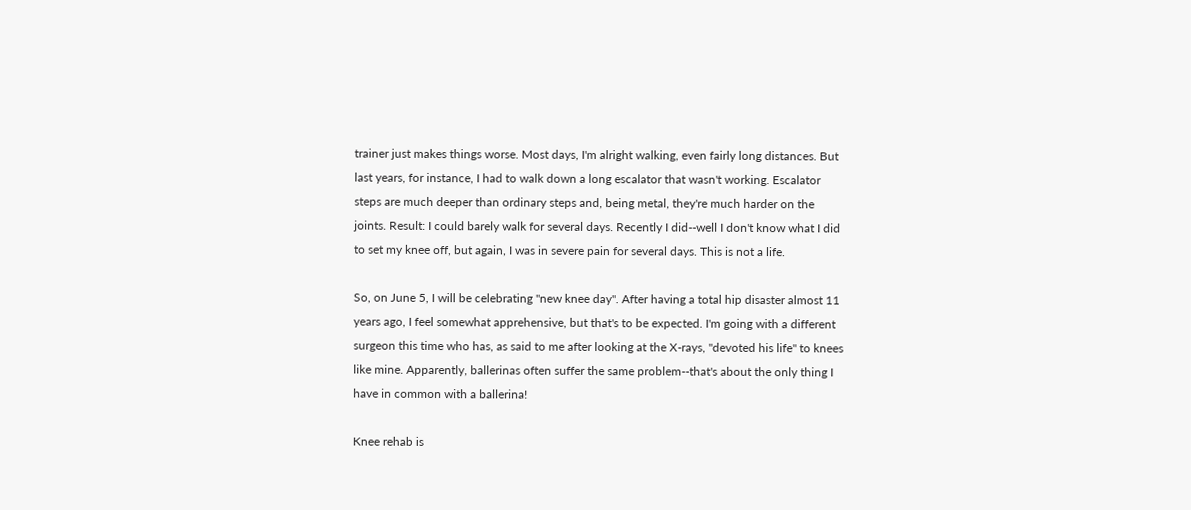trainer just makes things worse. Most days, I'm alright walking, even fairly long distances. But last years, for instance, I had to walk down a long escalator that wasn't working. Escalator steps are much deeper than ordinary steps and, being metal, they're much harder on the joints. Result: I could barely walk for several days. Recently I did--well I don't know what I did to set my knee off, but again, I was in severe pain for several days. This is not a life.

So, on June 5, I will be celebrating "new knee day". After having a total hip disaster almost 11 years ago, I feel somewhat apprehensive, but that's to be expected. I'm going with a different surgeon this time who has, as said to me after looking at the X-rays, "devoted his life" to knees like mine. Apparently, ballerinas often suffer the same problem--that's about the only thing I have in common with a ballerina!

Knee rehab is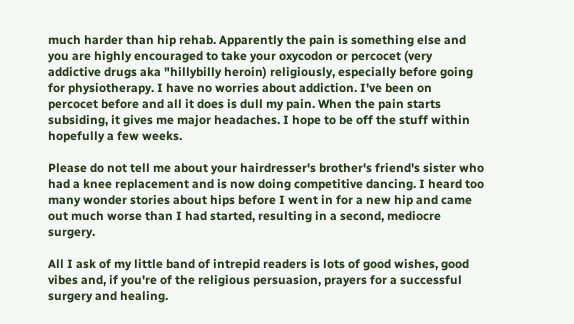much harder than hip rehab. Apparently the pain is something else and you are highly encouraged to take your oxycodon or percocet (very addictive drugs aka "hillybilly heroin) religiously, especially before going for physiotherapy. I have no worries about addiction. I've been on percocet before and all it does is dull my pain. When the pain starts subsiding, it gives me major headaches. I hope to be off the stuff within hopefully a few weeks.

Please do not tell me about your hairdresser's brother's friend's sister who had a knee replacement and is now doing competitive dancing. I heard too many wonder stories about hips before I went in for a new hip and came out much worse than I had started, resulting in a second, mediocre surgery.

All I ask of my little band of intrepid readers is lots of good wishes, good vibes and, if you're of the religious persuasion, prayers for a successful surgery and healing.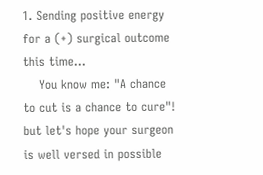1. Sending positive energy for a (+) surgical outcome this time...
    You know me: "A chance to cut is a chance to cure"! but let's hope your surgeon is well versed in possible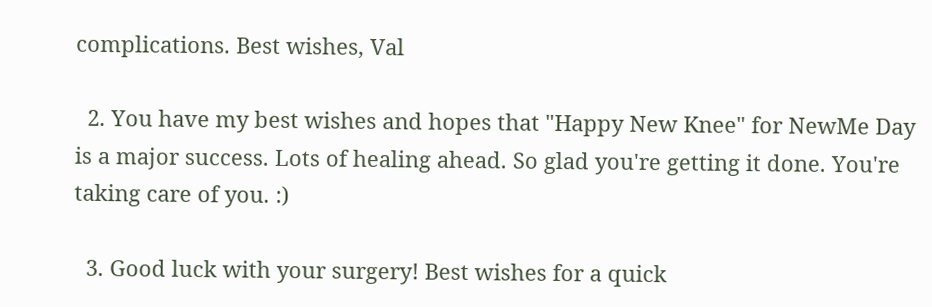complications. Best wishes, Val

  2. You have my best wishes and hopes that "Happy New Knee" for NewMe Day is a major success. Lots of healing ahead. So glad you're getting it done. You're taking care of you. :)

  3. Good luck with your surgery! Best wishes for a quick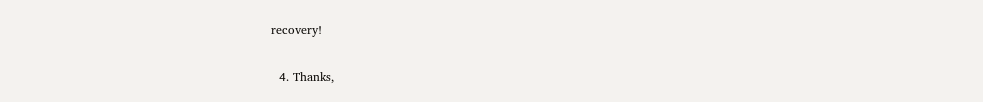recovery!

  4. Thanks,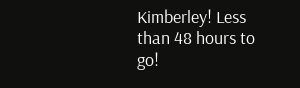Kimberley! Less than 48 hours to go!